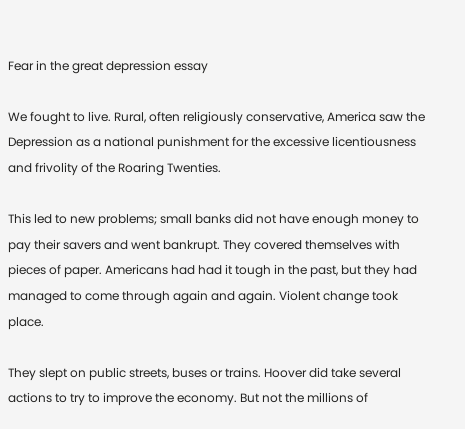Fear in the great depression essay

We fought to live. Rural, often religiously conservative, America saw the Depression as a national punishment for the excessive licentiousness and frivolity of the Roaring Twenties.

This led to new problems; small banks did not have enough money to pay their savers and went bankrupt. They covered themselves with pieces of paper. Americans had had it tough in the past, but they had managed to come through again and again. Violent change took place.

They slept on public streets, buses or trains. Hoover did take several actions to try to improve the economy. But not the millions of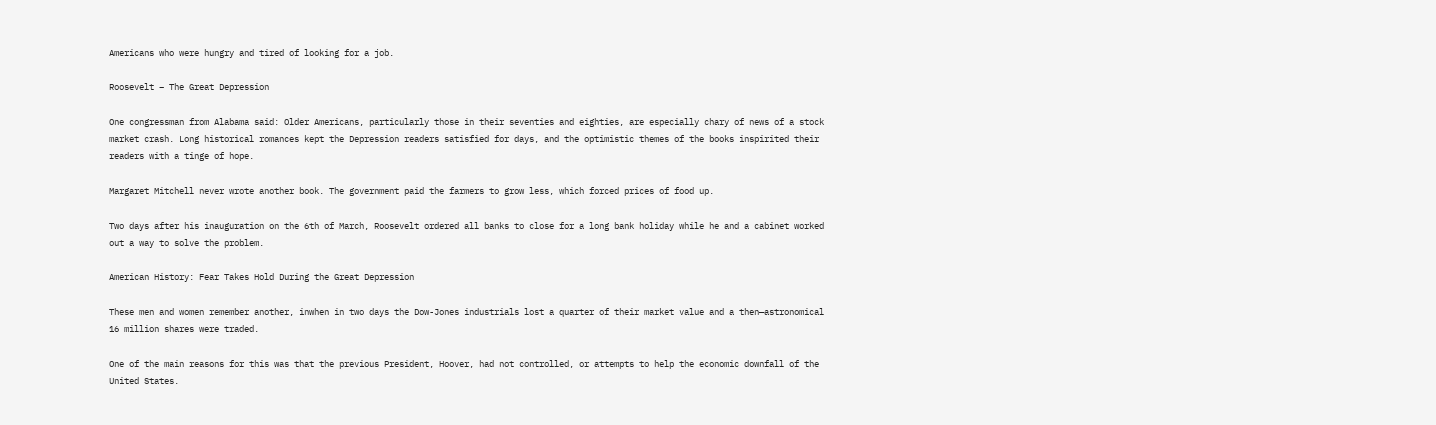Americans who were hungry and tired of looking for a job.

Roosevelt – The Great Depression

One congressman from Alabama said: Older Americans, particularly those in their seventies and eighties, are especially chary of news of a stock market crash. Long historical romances kept the Depression readers satisfied for days, and the optimistic themes of the books inspirited their readers with a tinge of hope.

Margaret Mitchell never wrote another book. The government paid the farmers to grow less, which forced prices of food up.

Two days after his inauguration on the 6th of March, Roosevelt ordered all banks to close for a long bank holiday while he and a cabinet worked out a way to solve the problem.

American History: Fear Takes Hold During the Great Depression

These men and women remember another, inwhen in two days the Dow-Jones industrials lost a quarter of their market value and a then—astronomical 16 million shares were traded.

One of the main reasons for this was that the previous President, Hoover, had not controlled, or attempts to help the economic downfall of the United States.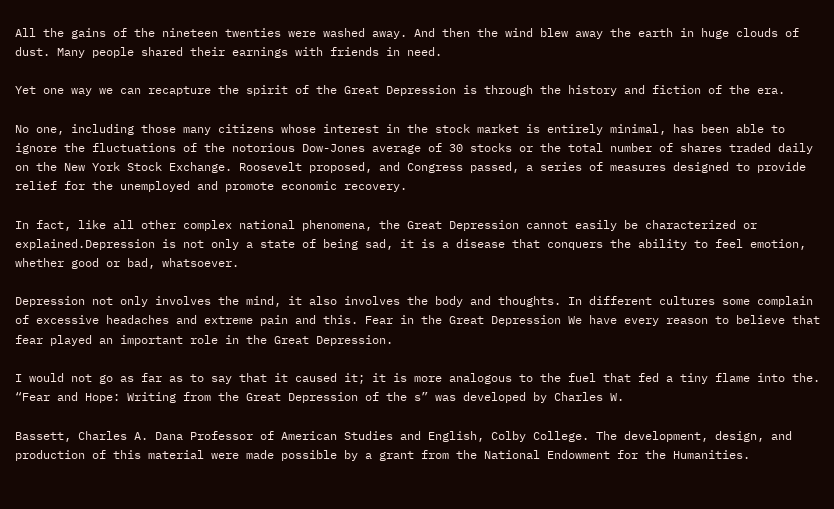All the gains of the nineteen twenties were washed away. And then the wind blew away the earth in huge clouds of dust. Many people shared their earnings with friends in need.

Yet one way we can recapture the spirit of the Great Depression is through the history and fiction of the era.

No one, including those many citizens whose interest in the stock market is entirely minimal, has been able to ignore the fluctuations of the notorious Dow-Jones average of 30 stocks or the total number of shares traded daily on the New York Stock Exchange. Roosevelt proposed, and Congress passed, a series of measures designed to provide relief for the unemployed and promote economic recovery.

In fact, like all other complex national phenomena, the Great Depression cannot easily be characterized or explained.Depression is not only a state of being sad, it is a disease that conquers the ability to feel emotion, whether good or bad, whatsoever.

Depression not only involves the mind, it also involves the body and thoughts. In different cultures some complain of excessive headaches and extreme pain and this. Fear in the Great Depression We have every reason to believe that fear played an important role in the Great Depression.

I would not go as far as to say that it caused it; it is more analogous to the fuel that fed a tiny flame into the. “Fear and Hope: Writing from the Great Depression of the s” was developed by Charles W.

Bassett, Charles A. Dana Professor of American Studies and English, Colby College. The development, design, and production of this material were made possible by a grant from the National Endowment for the Humanities.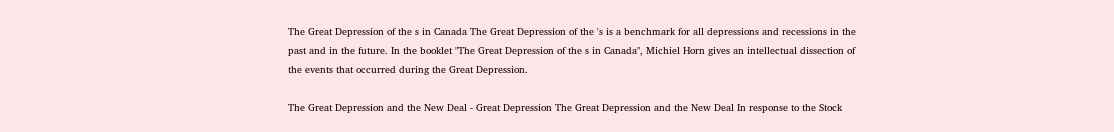The Great Depression of the s in Canada The Great Depression of the 's is a benchmark for all depressions and recessions in the past and in the future. In the booklet "The Great Depression of the s in Canada", Michiel Horn gives an intellectual dissection of the events that occurred during the Great Depression.

The Great Depression and the New Deal - Great Depression The Great Depression and the New Deal In response to the Stock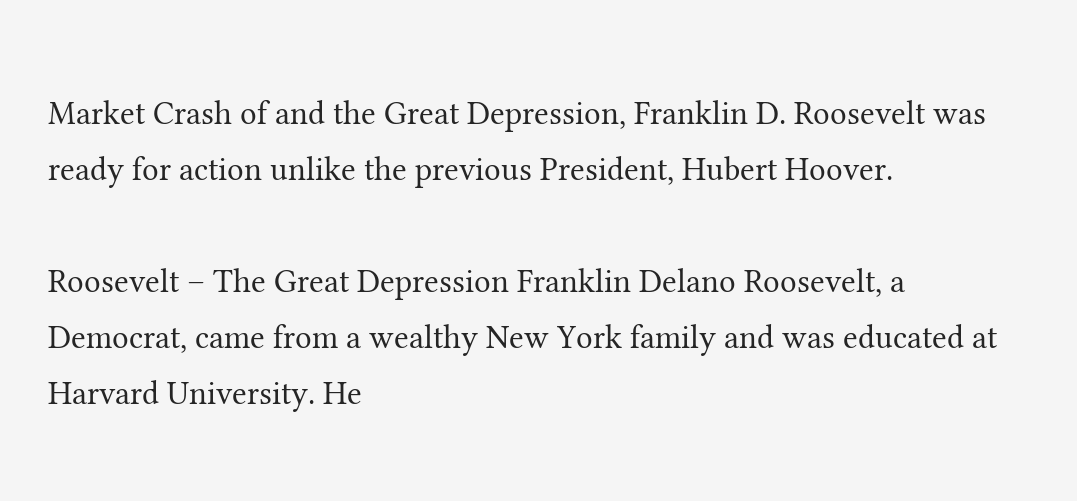Market Crash of and the Great Depression, Franklin D. Roosevelt was ready for action unlike the previous President, Hubert Hoover.

Roosevelt – The Great Depression Franklin Delano Roosevelt, a Democrat, came from a wealthy New York family and was educated at Harvard University. He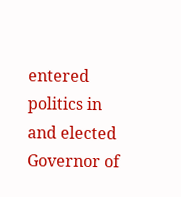entered politics in and elected Governor of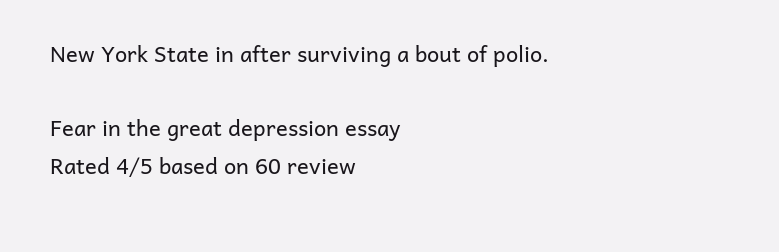New York State in after surviving a bout of polio.

Fear in the great depression essay
Rated 4/5 based on 60 review